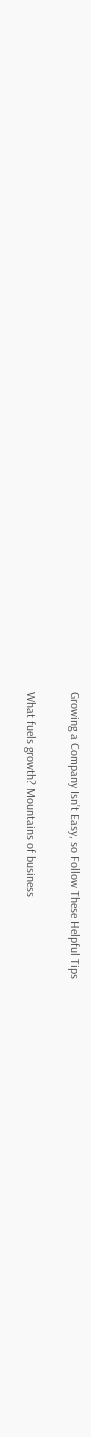Growing a Company Isn’t Easy, so Follow These Helpful Tips

What fuels growth? Mountains of business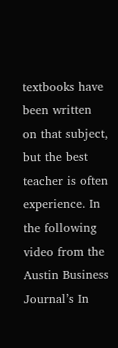textbooks have been written on that subject, but the best teacher is often experience. In the following video from the Austin Business Journal’s In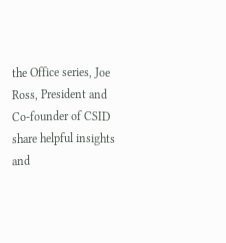the Office series, Joe Ross, President and Co-founder of CSID share helpful insights and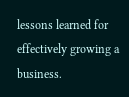lessons learned for effectively growing a business.